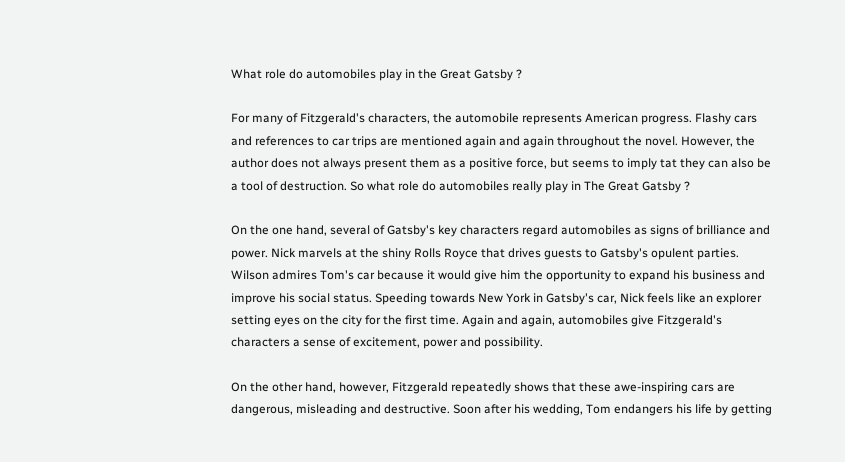What role do automobiles play in the Great Gatsby ?

For many of Fitzgerald's characters, the automobile represents American progress. Flashy cars and references to car trips are mentioned again and again throughout the novel. However, the author does not always present them as a positive force, but seems to imply tat they can also be a tool of destruction. So what role do automobiles really play in The Great Gatsby ?

On the one hand, several of Gatsby's key characters regard automobiles as signs of brilliance and power. Nick marvels at the shiny Rolls Royce that drives guests to Gatsby's opulent parties. Wilson admires Tom's car because it would give him the opportunity to expand his business and improve his social status. Speeding towards New York in Gatsby's car, Nick feels like an explorer setting eyes on the city for the first time. Again and again, automobiles give Fitzgerald's characters a sense of excitement, power and possibility.

On the other hand, however, Fitzgerald repeatedly shows that these awe-inspiring cars are dangerous, misleading and destructive. Soon after his wedding, Tom endangers his life by getting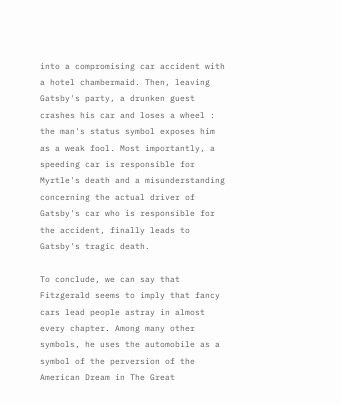into a compromising car accident with a hotel chambermaid. Then, leaving Gatsby's party, a drunken guest crashes his car and loses a wheel : the man's status symbol exposes him as a weak fool. Most importantly, a speeding car is responsible for Myrtle's death and a misunderstanding concerning the actual driver of Gatsby's car who is responsible for the accident, finally leads to Gatsby's tragic death.

To conclude, we can say that Fitzgerald seems to imply that fancy cars lead people astray in almost every chapter. Among many other symbols, he uses the automobile as a symbol of the perversion of the American Dream in The Great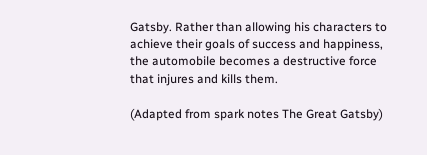Gatsby. Rather than allowing his characters to achieve their goals of success and happiness, the automobile becomes a destructive force that injures and kills them.

(Adapted from spark notes The Great Gatsby)